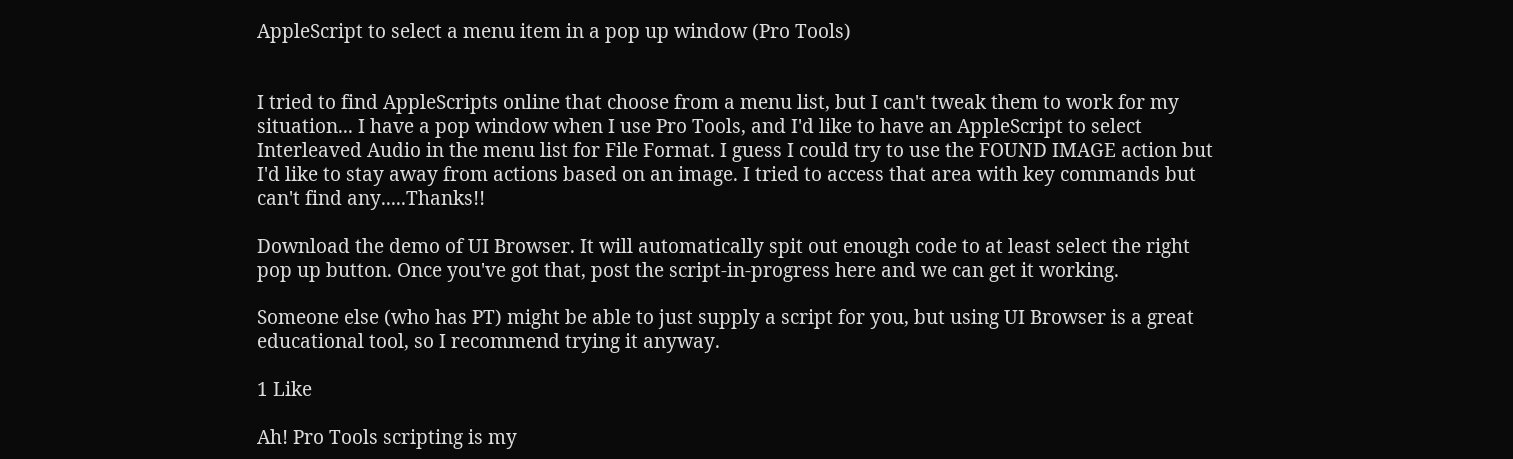AppleScript to select a menu item in a pop up window (Pro Tools)


I tried to find AppleScripts online that choose from a menu list, but I can't tweak them to work for my situation... I have a pop window when I use Pro Tools, and I'd like to have an AppleScript to select Interleaved Audio in the menu list for File Format. I guess I could try to use the FOUND IMAGE action but I'd like to stay away from actions based on an image. I tried to access that area with key commands but can't find any.....Thanks!!

Download the demo of UI Browser. It will automatically spit out enough code to at least select the right pop up button. Once you've got that, post the script-in-progress here and we can get it working.

Someone else (who has PT) might be able to just supply a script for you, but using UI Browser is a great educational tool, so I recommend trying it anyway.

1 Like

Ah! Pro Tools scripting is my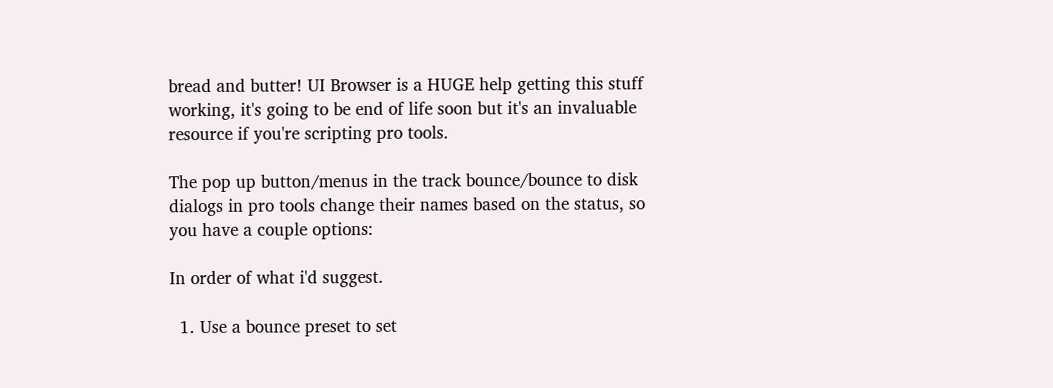bread and butter! UI Browser is a HUGE help getting this stuff working, it's going to be end of life soon but it's an invaluable resource if you're scripting pro tools.

The pop up button/menus in the track bounce/bounce to disk dialogs in pro tools change their names based on the status, so you have a couple options:

In order of what i'd suggest.

  1. Use a bounce preset to set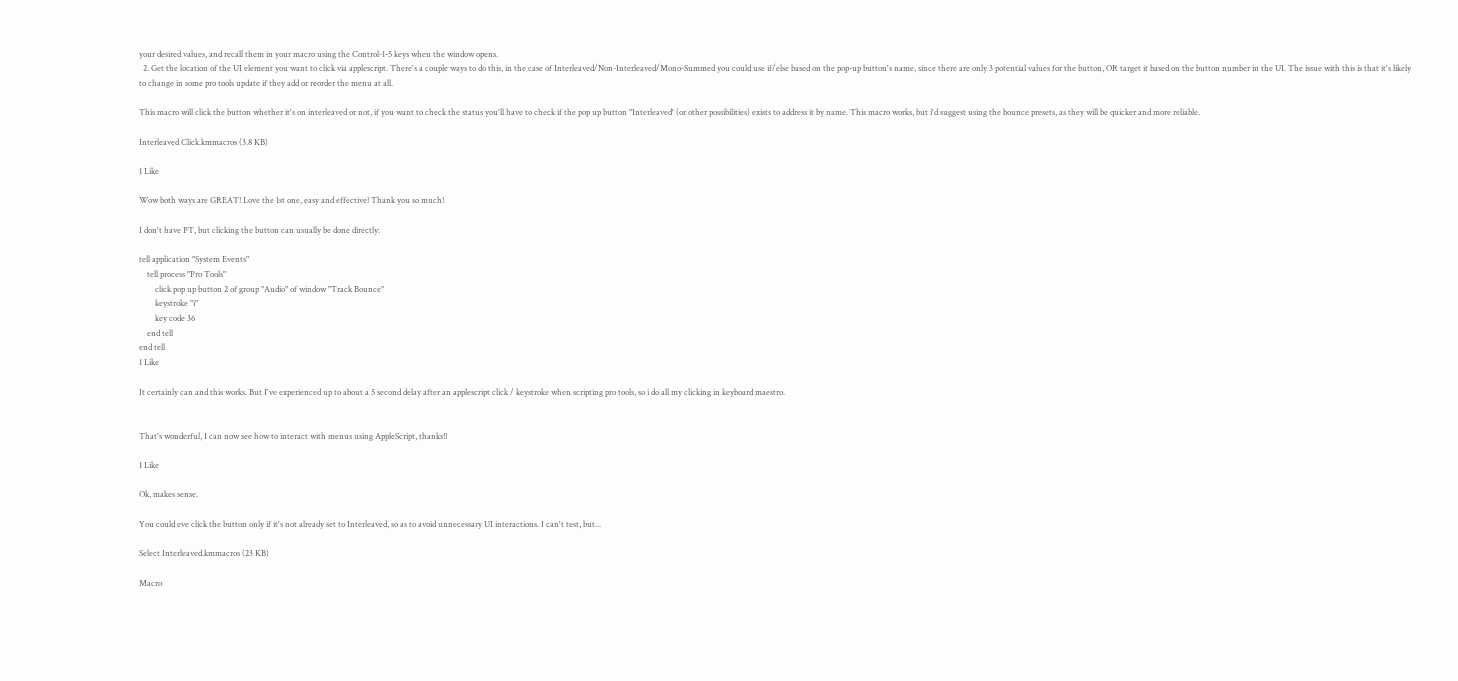your desired values, and recall them in your macro using the Control-1-5 keys when the window opens.
  2. Get the location of the UI element you want to click via applescript. There's a couple ways to do this, in the case of Interleaved/Non-Interleaved/Mono-Summed you could use if/else based on the pop-up button's name, since there are only 3 potential values for the button, OR target it based on the button number in the UI. The issue with this is that it's likely to change in some pro tools update if they add or reorder the menu at all.

This macro will click the button whether it's on interleaved or not, if you want to check the status you'll have to check if the pop up button "Interleaved' (or other possibilities) exists to address it by name. This macro works, but i'd suggest using the bounce presets, as they will be quicker and more reliable.

Interleaved Click.kmmacros (3.8 KB)

1 Like

Wow both ways are GREAT! Love the 1st one, easy and effective! Thank you so much!

I don't have PT, but clicking the button can usually be done directly:

tell application "System Events"
    tell process "Pro Tools"
        click pop up button 2 of group "Audio" of window "Track Bounce"
        keystroke "i"
        key code 36
    end tell
end tell
1 Like

It certainly can and this works. But I've experienced up to about a 5 second delay after an applescript click / keystroke when scripting pro tools, so i do all my clicking in keyboard maestro.


That's wonderful, I can now see how to interact with menus using AppleScript, thanks!!

1 Like

Ok, makes sense.

You could eve click the button only if it's not already set to Interleaved, so as to avoid unnecessary UI interactions. I can't test, but...

Select Interleaved.kmmacros (23 KB)

Macro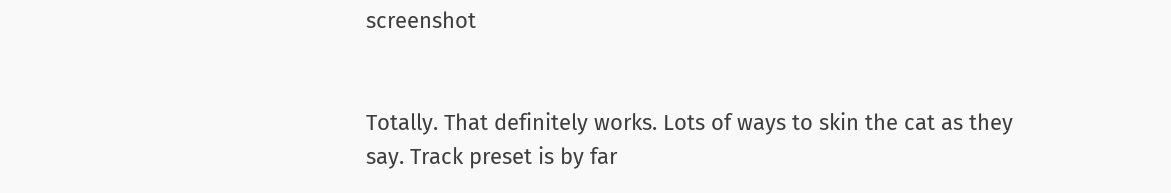screenshot


Totally. That definitely works. Lots of ways to skin the cat as they say. Track preset is by far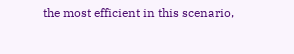the most efficient in this scenario,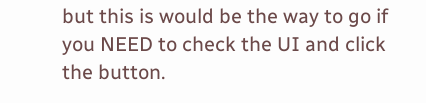but this is would be the way to go if you NEED to check the UI and click the button.